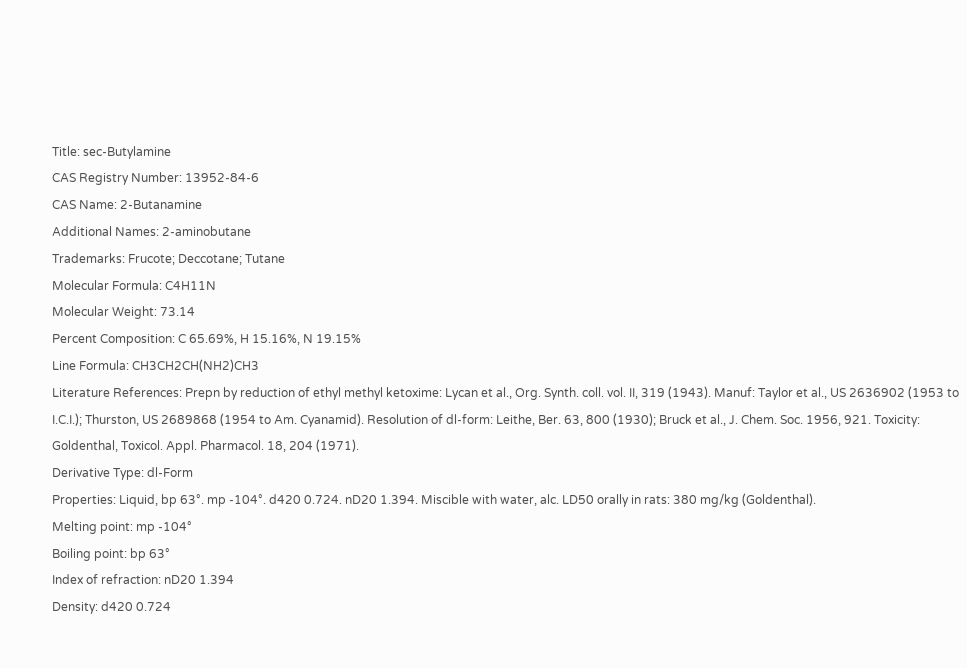Title: sec-Butylamine
CAS Registry Number: 13952-84-6
CAS Name: 2-Butanamine
Additional Names: 2-aminobutane
Trademarks: Frucote; Deccotane; Tutane
Molecular Formula: C4H11N
Molecular Weight: 73.14
Percent Composition: C 65.69%, H 15.16%, N 19.15%
Line Formula: CH3CH2CH(NH2)CH3
Literature References: Prepn by reduction of ethyl methyl ketoxime: Lycan et al., Org. Synth. coll. vol. II, 319 (1943). Manuf: Taylor et al., US 2636902 (1953 to I.C.I.); Thurston, US 2689868 (1954 to Am. Cyanamid). Resolution of dl-form: Leithe, Ber. 63, 800 (1930); Bruck et al., J. Chem. Soc. 1956, 921. Toxicity: Goldenthal, Toxicol. Appl. Pharmacol. 18, 204 (1971).
Derivative Type: dl-Form
Properties: Liquid, bp 63°. mp -104°. d420 0.724. nD20 1.394. Miscible with water, alc. LD50 orally in rats: 380 mg/kg (Goldenthal).
Melting point: mp -104°
Boiling point: bp 63°
Index of refraction: nD20 1.394
Density: d420 0.724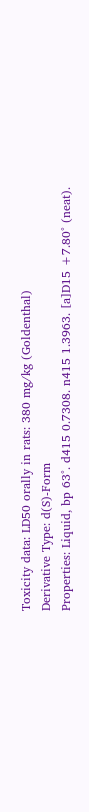Toxicity data: LD50 orally in rats: 380 mg/kg (Goldenthal)
Derivative Type: d(S)-Form
Properties: Liquid, bp 63°. d415 0.7308. n415 1.3963. [a]D15 +7.80° (neat).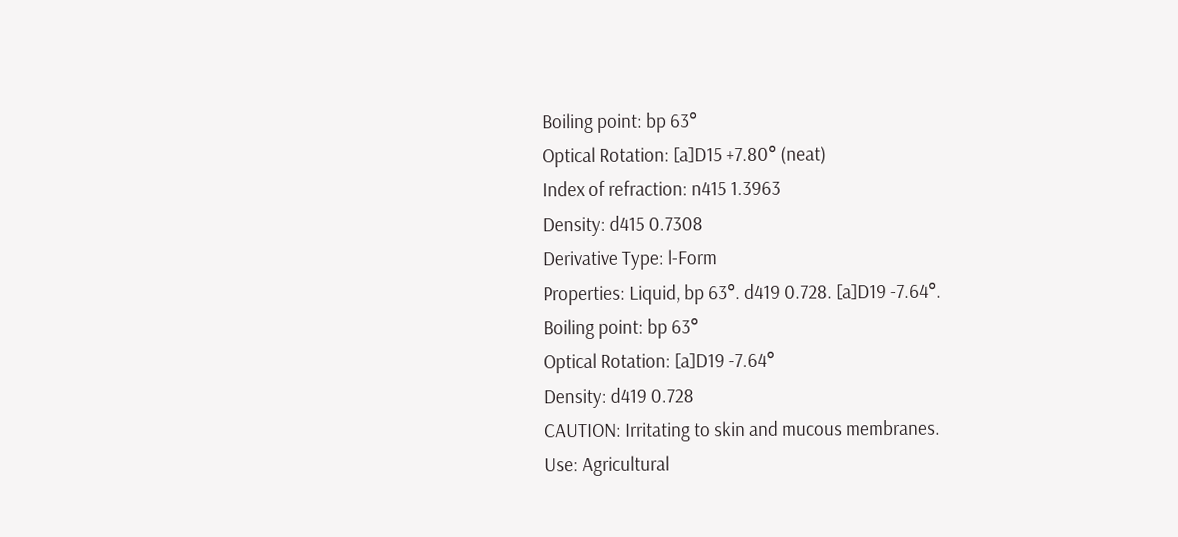Boiling point: bp 63°
Optical Rotation: [a]D15 +7.80° (neat)
Index of refraction: n415 1.3963
Density: d415 0.7308
Derivative Type: l-Form
Properties: Liquid, bp 63°. d419 0.728. [a]D19 -7.64°.
Boiling point: bp 63°
Optical Rotation: [a]D19 -7.64°
Density: d419 0.728
CAUTION: Irritating to skin and mucous membranes.
Use: Agricultural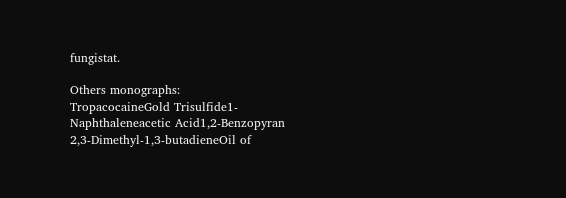fungistat.

Others monographs:
TropacocaineGold Trisulfide1-Naphthaleneacetic Acid1,2-Benzopyran
2,3-Dimethyl-1,3-butadieneOil of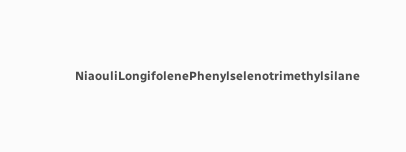NiaouliLongifolenePhenylselenotrimethylsilane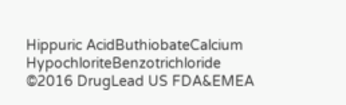Hippuric AcidButhiobateCalcium HypochloriteBenzotrichloride
©2016 DrugLead US FDA&EMEA